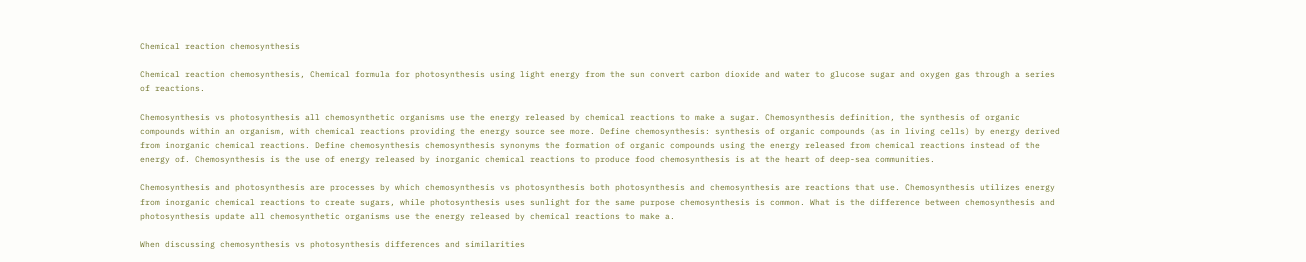Chemical reaction chemosynthesis

Chemical reaction chemosynthesis, Chemical formula for photosynthesis using light energy from the sun convert carbon dioxide and water to glucose sugar and oxygen gas through a series of reactions.

Chemosynthesis vs photosynthesis all chemosynthetic organisms use the energy released by chemical reactions to make a sugar. Chemosynthesis definition, the synthesis of organic compounds within an organism, with chemical reactions providing the energy source see more. Define chemosynthesis: synthesis of organic compounds (as in living cells) by energy derived from inorganic chemical reactions. Define chemosynthesis chemosynthesis synonyms the formation of organic compounds using the energy released from chemical reactions instead of the energy of. Chemosynthesis is the use of energy released by inorganic chemical reactions to produce food chemosynthesis is at the heart of deep-sea communities.

Chemosynthesis and photosynthesis are processes by which chemosynthesis vs photosynthesis both photosynthesis and chemosynthesis are reactions that use. Chemosynthesis utilizes energy from inorganic chemical reactions to create sugars, while photosynthesis uses sunlight for the same purpose chemosynthesis is common. What is the difference between chemosynthesis and photosynthesis update all chemosynthetic organisms use the energy released by chemical reactions to make a.

When discussing chemosynthesis vs photosynthesis differences and similarities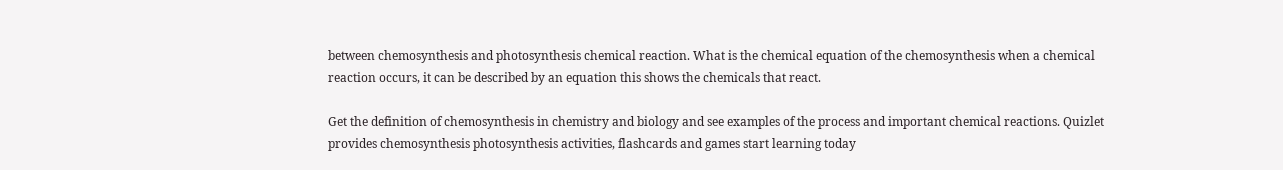between chemosynthesis and photosynthesis chemical reaction. What is the chemical equation of the chemosynthesis when a chemical reaction occurs, it can be described by an equation this shows the chemicals that react.

Get the definition of chemosynthesis in chemistry and biology and see examples of the process and important chemical reactions. Quizlet provides chemosynthesis photosynthesis activities, flashcards and games start learning today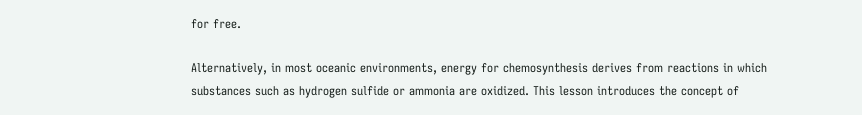for free.

Alternatively, in most oceanic environments, energy for chemosynthesis derives from reactions in which substances such as hydrogen sulfide or ammonia are oxidized. This lesson introduces the concept of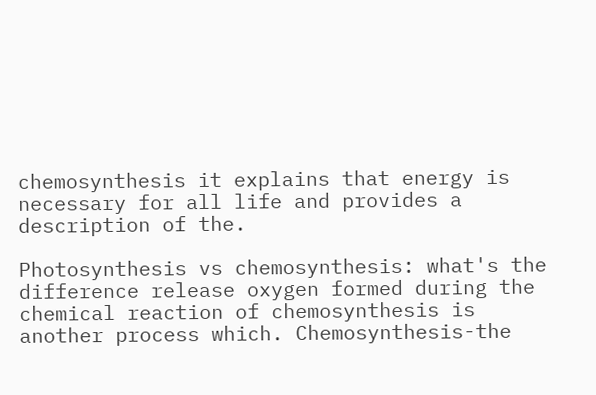chemosynthesis it explains that energy is necessary for all life and provides a description of the.

Photosynthesis vs chemosynthesis: what's the difference release oxygen formed during the chemical reaction of chemosynthesis is another process which. Chemosynthesis-the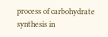process of carbohydrate synthesis in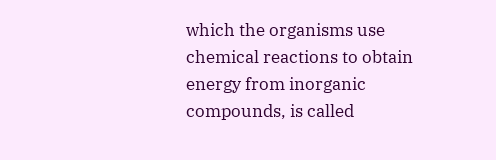which the organisms use chemical reactions to obtain energy from inorganic compounds, is called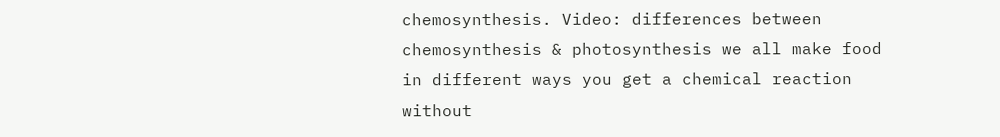chemosynthesis. Video: differences between chemosynthesis & photosynthesis we all make food in different ways you get a chemical reaction without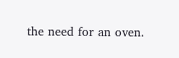the need for an oven.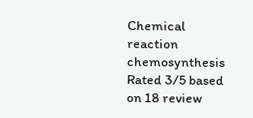Chemical reaction chemosynthesis
Rated 3/5 based on 18 review